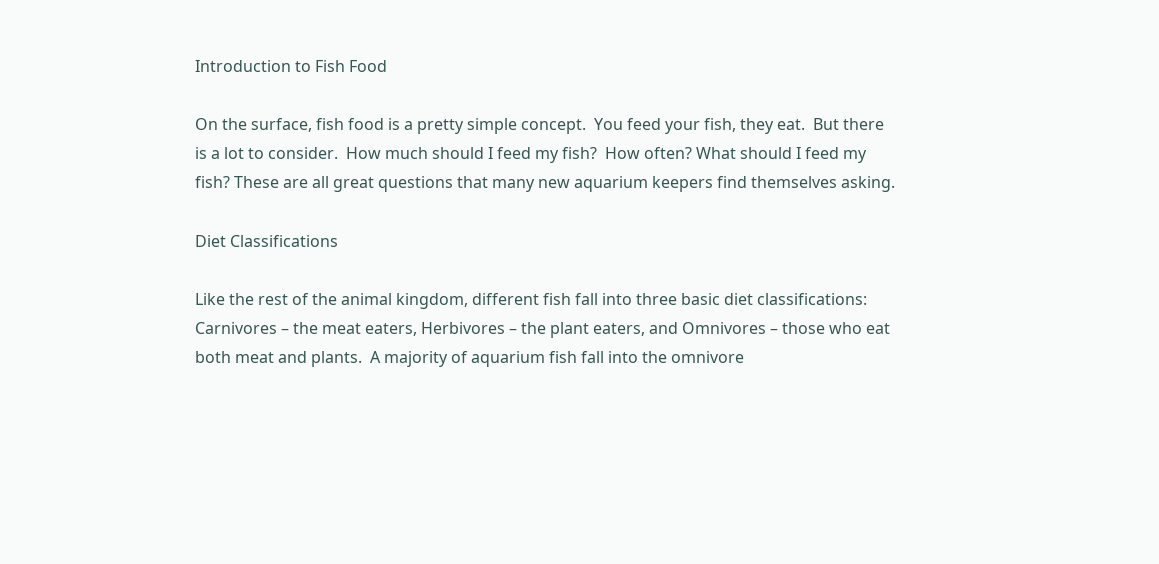Introduction to Fish Food

On the surface, fish food is a pretty simple concept.  You feed your fish, they eat.  But there is a lot to consider.  How much should I feed my fish?  How often? What should I feed my fish? These are all great questions that many new aquarium keepers find themselves asking.

Diet Classifications

Like the rest of the animal kingdom, different fish fall into three basic diet classifications: Carnivores – the meat eaters, Herbivores – the plant eaters, and Omnivores – those who eat both meat and plants.  A majority of aquarium fish fall into the omnivore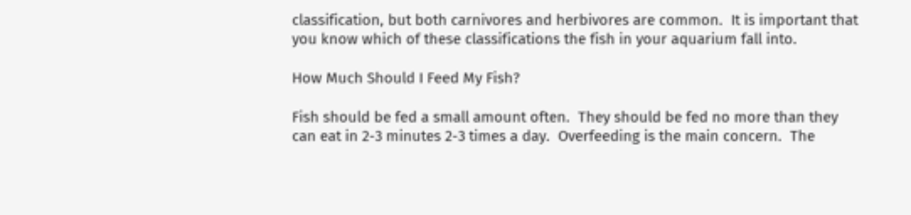classification, but both carnivores and herbivores are common.  It is important that you know which of these classifications the fish in your aquarium fall into.

How Much Should I Feed My Fish?

Fish should be fed a small amount often.  They should be fed no more than they can eat in 2-3 minutes 2-3 times a day.  Overfeeding is the main concern.  The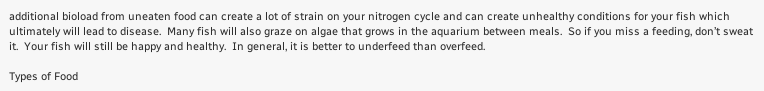additional bioload from uneaten food can create a lot of strain on your nitrogen cycle and can create unhealthy conditions for your fish which ultimately will lead to disease.  Many fish will also graze on algae that grows in the aquarium between meals.  So if you miss a feeding, don’t sweat it.  Your fish will still be happy and healthy.  In general, it is better to underfeed than overfeed.

Types of Food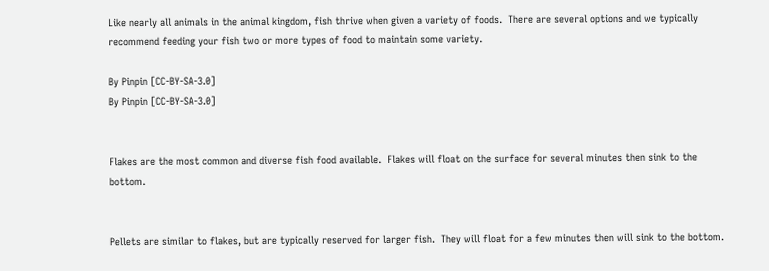Like nearly all animals in the animal kingdom, fish thrive when given a variety of foods.  There are several options and we typically recommend feeding your fish two or more types of food to maintain some variety.

By Pinpin [CC-BY-SA-3.0]
By Pinpin [CC-BY-SA-3.0]


Flakes are the most common and diverse fish food available.  Flakes will float on the surface for several minutes then sink to the bottom.


Pellets are similar to flakes, but are typically reserved for larger fish.  They will float for a few minutes then will sink to the bottom.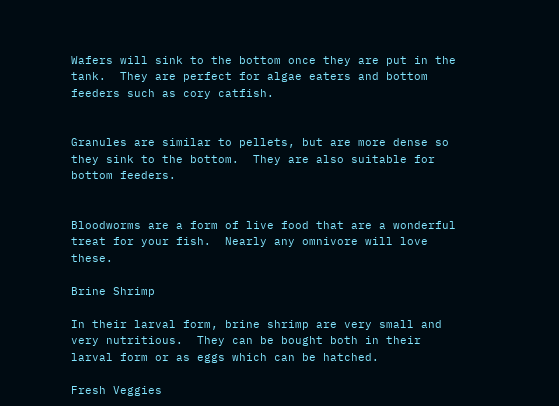Wafers will sink to the bottom once they are put in the tank.  They are perfect for algae eaters and bottom feeders such as cory catfish.


Granules are similar to pellets, but are more dense so they sink to the bottom.  They are also suitable for bottom feeders.


Bloodworms are a form of live food that are a wonderful treat for your fish.  Nearly any omnivore will love these.

Brine Shrimp

In their larval form, brine shrimp are very small and very nutritious.  They can be bought both in their larval form or as eggs which can be hatched.

Fresh Veggies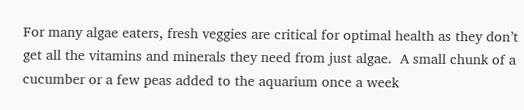For many algae eaters, fresh veggies are critical for optimal health as they don’t get all the vitamins and minerals they need from just algae.  A small chunk of a cucumber or a few peas added to the aquarium once a week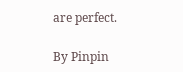are perfect.

By Pinpin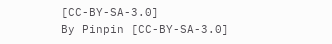[CC-BY-SA-3.0]
By Pinpin [CC-BY-SA-3.0]